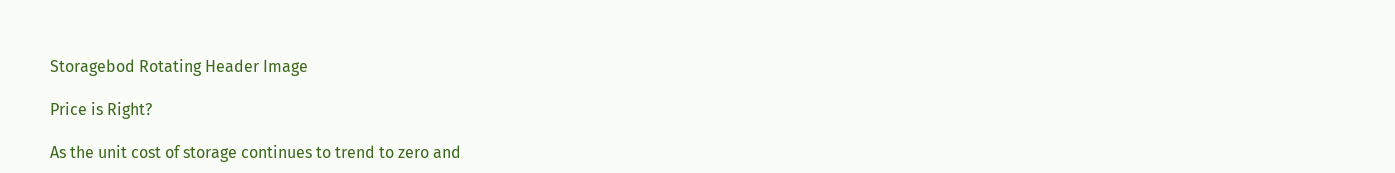Storagebod Rotating Header Image

Price is Right?

As the unit cost of storage continues to trend to zero and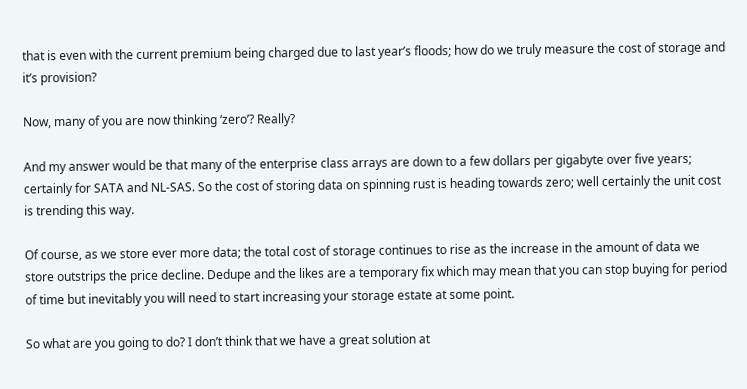that is even with the current premium being charged due to last year’s floods; how do we truly measure the cost of storage and it’s provision?

Now, many of you are now thinking ‘zero’? Really?

And my answer would be that many of the enterprise class arrays are down to a few dollars per gigabyte over five years; certainly for SATA and NL-SAS. So the cost of storing data on spinning rust is heading towards zero; well certainly the unit cost is trending this way.

Of course, as we store ever more data; the total cost of storage continues to rise as the increase in the amount of data we store outstrips the price decline. Dedupe and the likes are a temporary fix which may mean that you can stop buying for period of time but inevitably you will need to start increasing your storage estate at some point.

So what are you going to do? I don’t think that we have a great solution at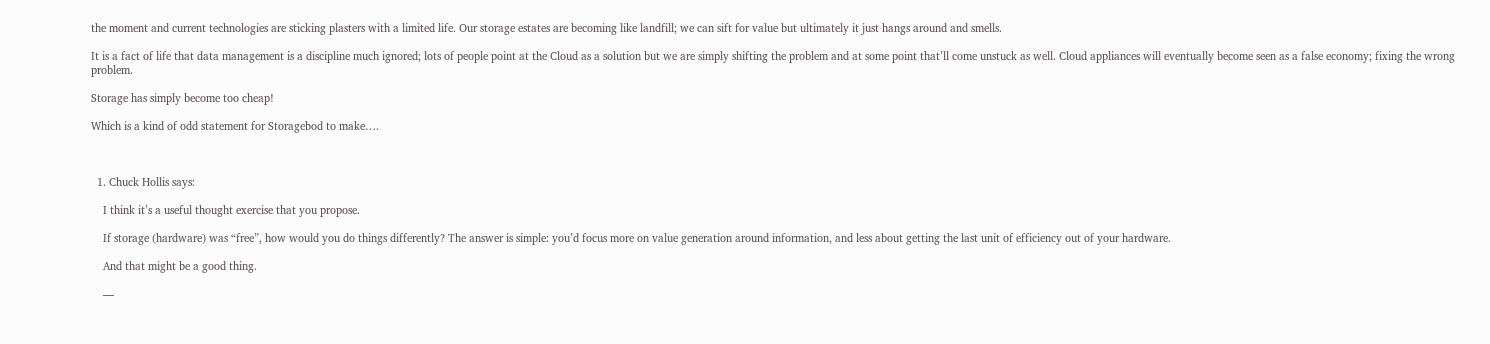the moment and current technologies are sticking plasters with a limited life. Our storage estates are becoming like landfill; we can sift for value but ultimately it just hangs around and smells.

It is a fact of life that data management is a discipline much ignored; lots of people point at the Cloud as a solution but we are simply shifting the problem and at some point that’ll come unstuck as well. Cloud appliances will eventually become seen as a false economy; fixing the wrong problem.

Storage has simply become too cheap!

Which is a kind of odd statement for Storagebod to make….



  1. Chuck Hollis says:

    I think it’s a useful thought exercise that you propose.

    If storage (hardware) was “free”, how would you do things differently? The answer is simple: you’d focus more on value generation around information, and less about getting the last unit of efficiency out of your hardware.

    And that might be a good thing.

    —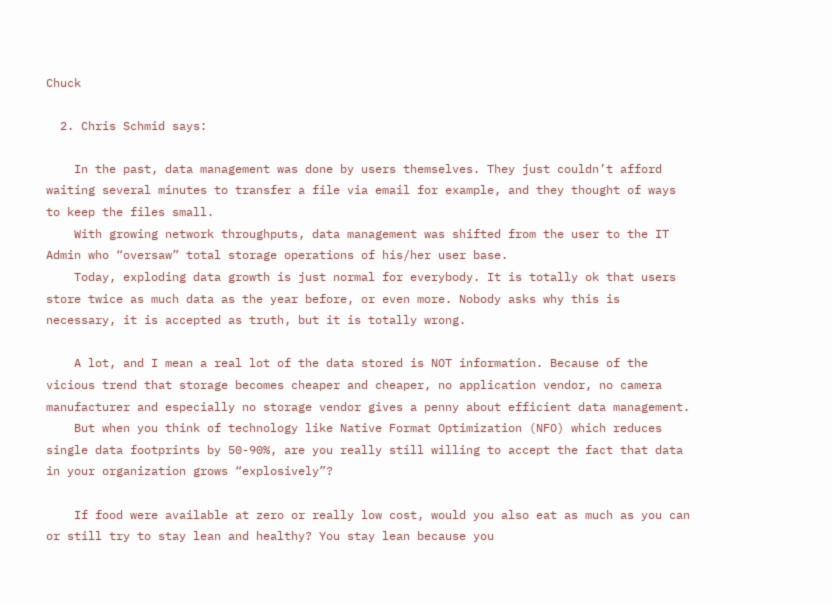Chuck

  2. Chris Schmid says:

    In the past, data management was done by users themselves. They just couldn’t afford waiting several minutes to transfer a file via email for example, and they thought of ways to keep the files small.
    With growing network throughputs, data management was shifted from the user to the IT Admin who “oversaw” total storage operations of his/her user base.
    Today, exploding data growth is just normal for everybody. It is totally ok that users store twice as much data as the year before, or even more. Nobody asks why this is necessary, it is accepted as truth, but it is totally wrong.

    A lot, and I mean a real lot of the data stored is NOT information. Because of the vicious trend that storage becomes cheaper and cheaper, no application vendor, no camera manufacturer and especially no storage vendor gives a penny about efficient data management.
    But when you think of technology like Native Format Optimization (NFO) which reduces single data footprints by 50-90%, are you really still willing to accept the fact that data in your organization grows “explosively”?

    If food were available at zero or really low cost, would you also eat as much as you can or still try to stay lean and healthy? You stay lean because you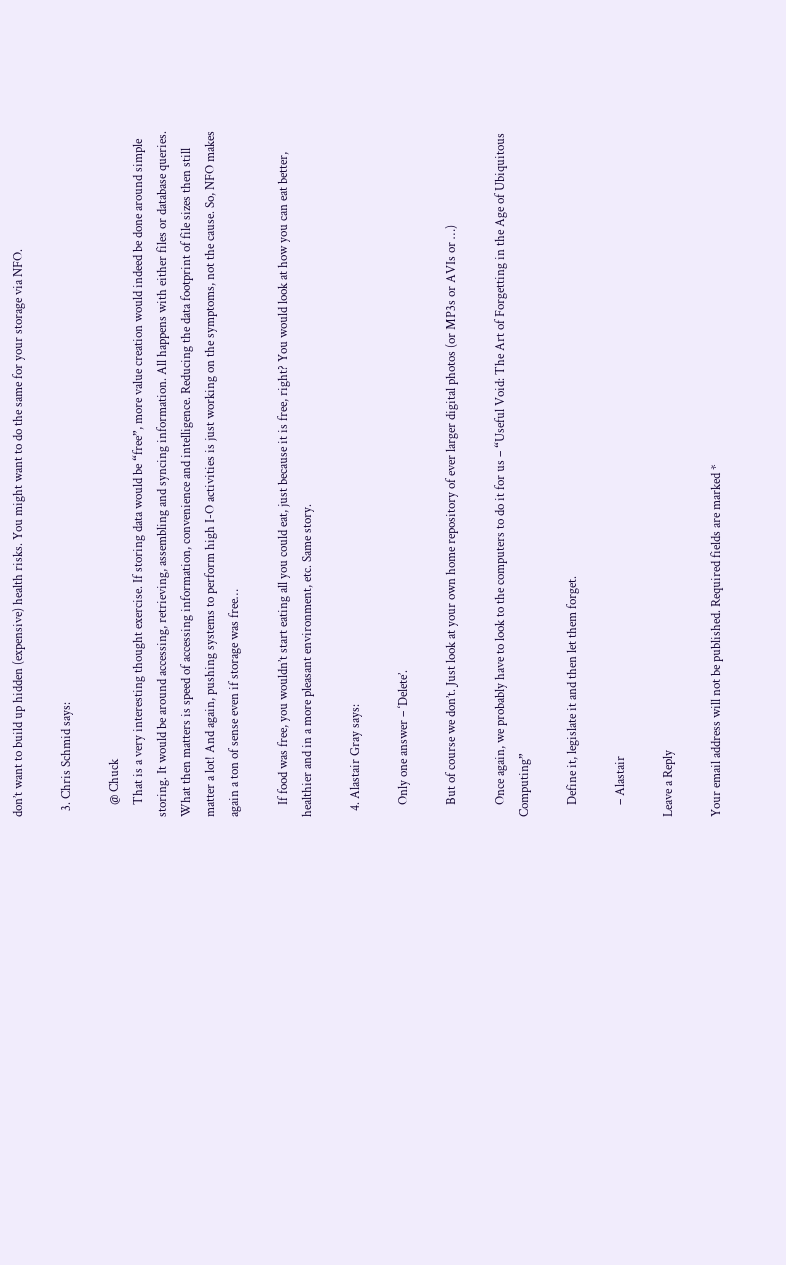don’t want to build up hidden (expensive) health risks. You might want to do the same for your storage via NFO.

  3. Chris Schmid says:

    @ Chuck
    That is a very interesting thought exercise. If storing data would be “free”, more value creation would indeed be done around simple storing. It would be around accessing, retrieving, assembling and syncing information. All happens with either files or database queries. What then matters is speed of accessing information, convenience and intelligence. Reducing the data footprint of file sizes then still matter a lot! And again, pushing systems to perform high I-O activities is just working on the symptoms, not the cause. So, NFO makes again a ton of sense even if storage was free…

    If food was free, you wouldn’t start eating all you could eat, just because it is free, right? You would look at how you can eat better, healthier and in a more pleasant environment, etc. Same story.

  4. Alastair Gray says:

    Only one answer – ‘Delete’.

    But of course we don’t. Just look at your own home repository of ever larger digital photos (or MP3s or AVIs or …)

    Once again, we probably have to look to the computers to do it for us – “Useful Void: The Art of Forgetting in the Age of Ubiquitous Computing”

    Define it, legislate it and then let them forget.

    – Alastair

Leave a Reply

Your email address will not be published. Required fields are marked *